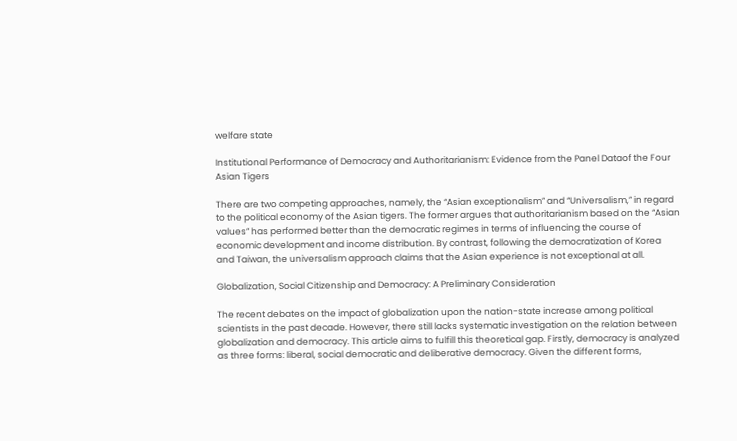welfare state

Institutional Performance of Democracy and Authoritarianism: Evidence from the Panel Dataof the Four Asian Tigers

There are two competing approaches, namely, the “Asian exceptionalism” and “Universalism,” in regard to the political economy of the Asian tigers. The former argues that authoritarianism based on the “Asian values” has performed better than the democratic regimes in terms of influencing the course of economic development and income distribution. By contrast, following the democratization of Korea and Taiwan, the universalism approach claims that the Asian experience is not exceptional at all.

Globalization, Social Citizenship and Democracy: A Preliminary Consideration

The recent debates on the impact of globalization upon the nation-state increase among political scientists in the past decade. However, there still lacks systematic investigation on the relation between globalization and democracy. This article aims to fulfill this theoretical gap. Firstly, democracy is analyzed as three forms: liberal, social democratic and deliberative democracy. Given the different forms,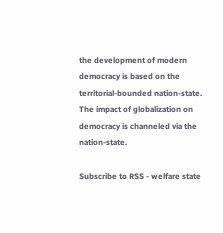the development of modern democracy is based on the territorial-bounded nation-state. The impact of globalization on democracy is channeled via the nation-state.

Subscribe to RSS - welfare state